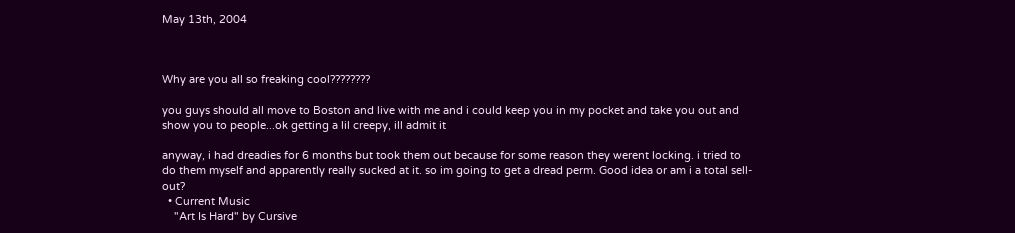May 13th, 2004



Why are you all so freaking cool????????

you guys should all move to Boston and live with me and i could keep you in my pocket and take you out and show you to people...ok getting a lil creepy, ill admit it

anyway, i had dreadies for 6 months but took them out because for some reason they werent locking. i tried to do them myself and apparently really sucked at it. so im going to get a dread perm. Good idea or am i a total sell-out?
  • Current Music
    "Art Is Hard" by Cursive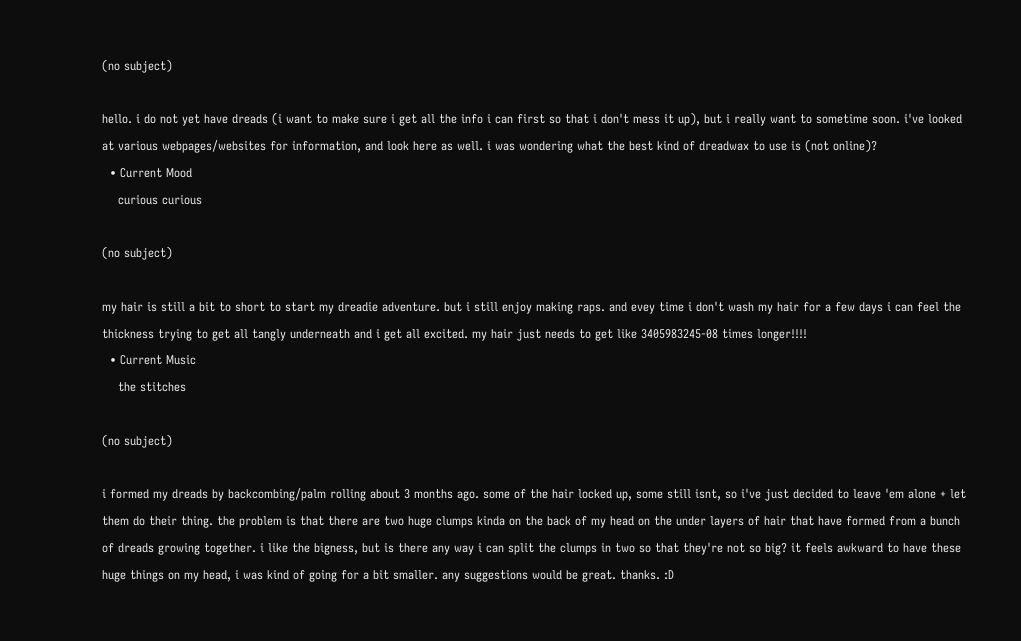(no subject)

hello. i do not yet have dreads (i want to make sure i get all the info i can first so that i don't mess it up), but i really want to sometime soon. i've looked at various webpages/websites for information, and look here as well. i was wondering what the best kind of dreadwax to use is (not online)?
  • Current Mood
    curious curious

(no subject)

my hair is still a bit to short to start my dreadie adventure. but i still enjoy making raps. and evey time i don't wash my hair for a few days i can feel the thickness trying to get all tangly underneath and i get all excited. my hair just needs to get like 3405983245-08 times longer!!!!
  • Current Music
    the stitches

(no subject)

i formed my dreads by backcombing/palm rolling about 3 months ago. some of the hair locked up, some still isnt, so i've just decided to leave 'em alone + let them do their thing. the problem is that there are two huge clumps kinda on the back of my head on the under layers of hair that have formed from a bunch of dreads growing together. i like the bigness, but is there any way i can split the clumps in two so that they're not so big? it feels awkward to have these huge things on my head, i was kind of going for a bit smaller. any suggestions would be great. thanks. :D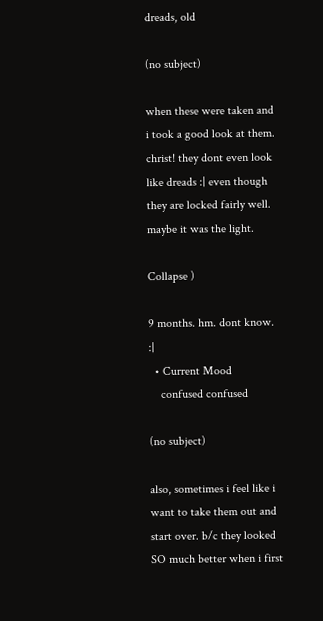dreads, old

(no subject)

when these were taken and i took a good look at them. christ! they dont even look like dreads :| even though they are locked fairly well. maybe it was the light.

Collapse )

9 months. hm. dont know. :|
  • Current Mood
    confused confused

(no subject)

also, sometimes i feel like i want to take them out and start over. b/c they looked SO much better when i first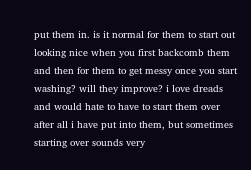put them in. is it normal for them to start out looking nice when you first backcomb them and then for them to get messy once you start washing? will they improve? i love dreads and would hate to have to start them over after all i have put into them, but sometimes starting over sounds very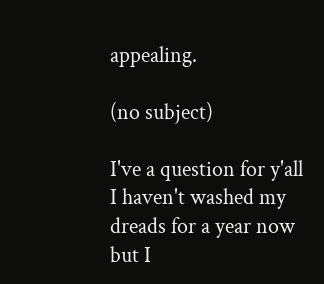appealing.

(no subject)

I've a question for y'all
I haven't washed my dreads for a year now
but I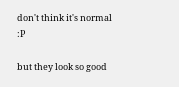don't think it's normal :P

but they look so good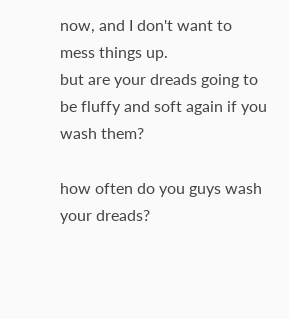now, and I don't want to mess things up.
but are your dreads going to be fluffy and soft again if you wash them?

how often do you guys wash your dreads?